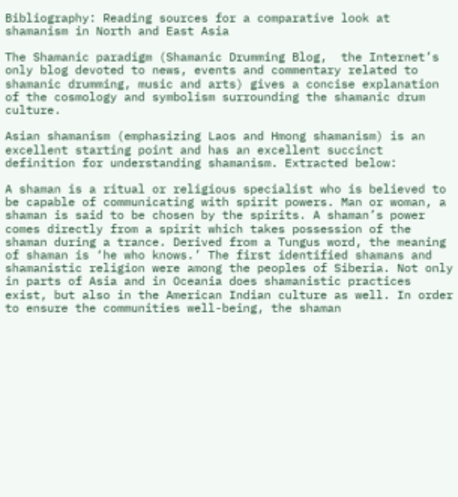Bibliography: Reading sources for a comparative look at shamanism in North and East Asia

The Shamanic paradigm (Shamanic Drumming Blog,  the Internet’s only blog devoted to news, events and commentary related to shamanic drumming, music and arts) gives a concise explanation of the cosmology and symbolism surrounding the shamanic drum culture.

Asian shamanism (emphasizing Laos and Hmong shamanism) is an excellent starting point and has an excellent succinct definition for understanding shamanism. Extracted below:

A shaman is a ritual or religious specialist who is believed to be capable of communicating with spirit powers. Man or woman, a shaman is said to be chosen by the spirits. A shaman’s power comes directly from a spirit which takes possession of the shaman during a trance. Derived from a Tungus word, the meaning of shaman is ‘he who knows.’ The first identified shamans and shamanistic religion were among the peoples of Siberia. Not only in parts of Asia and in Oceania does shamanistic practices exist, but also in the American Indian culture as well. In order to ensure the communities well-being, the shaman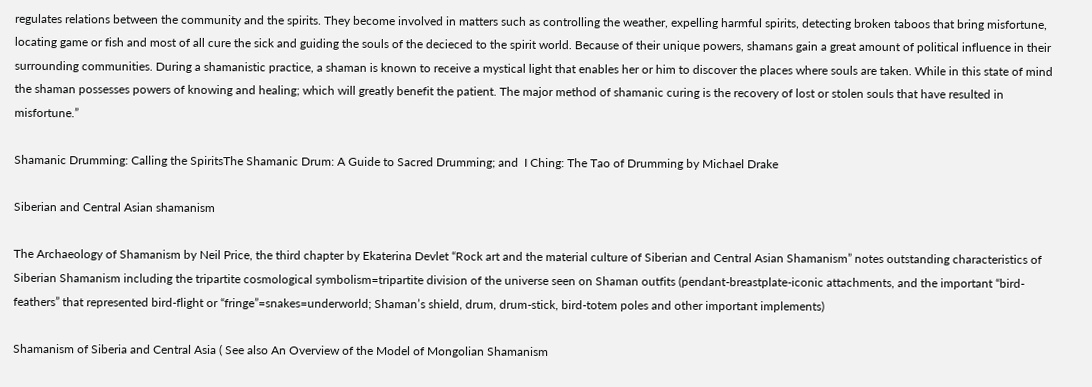regulates relations between the community and the spirits. They become involved in matters such as controlling the weather, expelling harmful spirits, detecting broken taboos that bring misfortune, locating game or fish and most of all cure the sick and guiding the souls of the decieced to the spirit world. Because of their unique powers, shamans gain a great amount of political influence in their surrounding communities. During a shamanistic practice, a shaman is known to receive a mystical light that enables her or him to discover the places where souls are taken. While in this state of mind the shaman possesses powers of knowing and healing; which will greatly benefit the patient. The major method of shamanic curing is the recovery of lost or stolen souls that have resulted in misfortune.”

Shamanic Drumming: Calling the SpiritsThe Shamanic Drum: A Guide to Sacred Drumming; and  I Ching: The Tao of Drumming by Michael Drake

Siberian and Central Asian shamanism

The Archaeology of Shamanism by Neil Price, the third chapter by Ekaterina Devlet “Rock art and the material culture of Siberian and Central Asian Shamanism” notes outstanding characteristics of Siberian Shamanism including the tripartite cosmological symbolism=tripartite division of the universe seen on Shaman outfits (pendant-breastplate-iconic attachments, and the important “bird-feathers” that represented bird-flight or “fringe”=snakes=underworld; Shaman’s shield, drum, drum-stick, bird-totem poles and other important implements)

Shamanism of Siberia and Central Asia ( See also An Overview of the Model of Mongolian Shamanism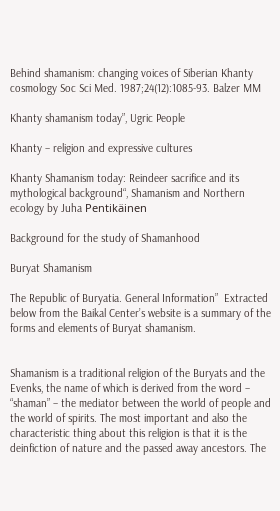Behind shamanism: changing voices of Siberian Khanty cosmology Soc Sci Med. 1987;24(12):1085-93. Balzer MM

Khanty shamanism today”, Ugric People

Khanty – religion and expressive cultures

Khanty Shamanism today: Reindeer sacrifice and its mythological background“, Shamanism and Northern ecology by Juha Pentikäinen

Background for the study of Shamanhood

Buryat Shamanism

The Republic of Buryatia. General Information”  Extracted below from the Baikal Center’s website is a summary of the forms and elements of Buryat shamanism.


Shamanism is a traditional religion of the Buryats and the Evenks, the name of which is derived from the word – “shaman” – the mediator between the world of people and the world of spirits. The most important and also the characteristic thing about this religion is that it is the deinfiction of nature and the passed away ancestors. The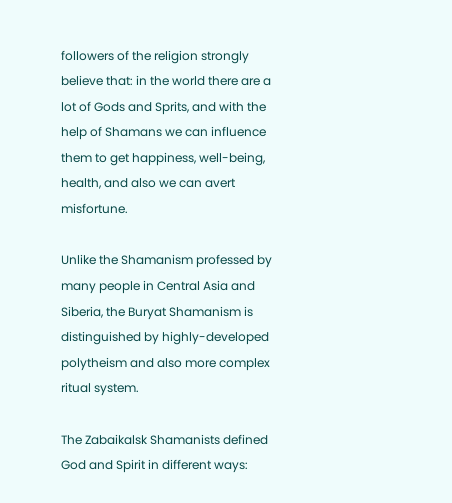followers of the religion strongly believe that: in the world there are a lot of Gods and Sprits, and with the help of Shamans we can influence them to get happiness, well-being, health, and also we can avert misfortune.

Unlike the Shamanism professed by many people in Central Asia and Siberia, the Buryat Shamanism is distinguished by highly-developed polytheism and also more complex ritual system.

The Zabaikalsk Shamanists defined God and Spirit in different ways: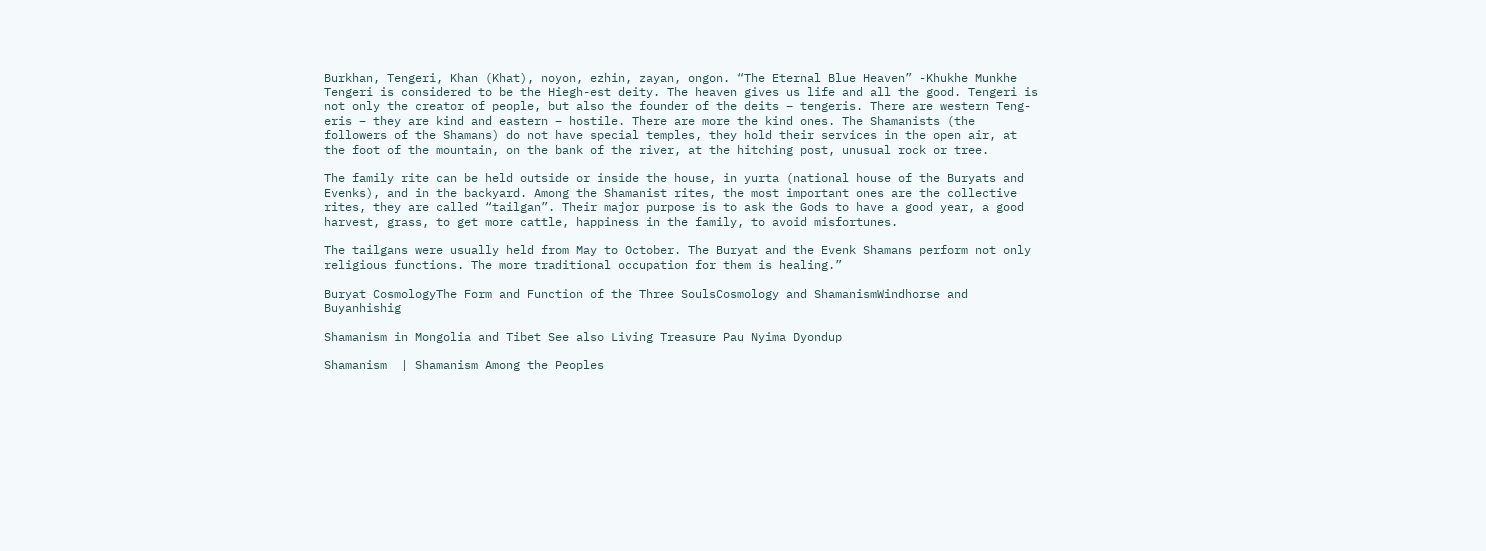Burkhan, Tengeri, Khan (Khat), noyon, ezhin, zayan, ongon. “The Eternal Blue Heaven” -Khukhe Munkhe Tengeri is considered to be the Hiegh-est deity. The heaven gives us life and all the good. Tengeri is not only the creator of people, but also the founder of the deits – tengeris. There are western Teng-eris – they are kind and eastern – hostile. There are more the kind ones. The Shamanists (the followers of the Shamans) do not have special temples, they hold their services in the open air, at the foot of the mountain, on the bank of the river, at the hitching post, unusual rock or tree.

The family rite can be held outside or inside the house, in yurta (national house of the Buryats and Evenks), and in the backyard. Among the Shamanist rites, the most important ones are the collective rites, they are called “tailgan”. Their major purpose is to ask the Gods to have a good year, a good harvest, grass, to get more cattle, happiness in the family, to avoid misfortunes.

The tailgans were usually held from May to October. The Buryat and the Evenk Shamans perform not only religious functions. The more traditional occupation for them is healing.”

Buryat CosmologyThe Form and Function of the Three SoulsCosmology and ShamanismWindhorse and Buyanhishig

Shamanism in Mongolia and Tibet See also Living Treasure Pau Nyima Dyondup

Shamanism  | Shamanism Among the Peoples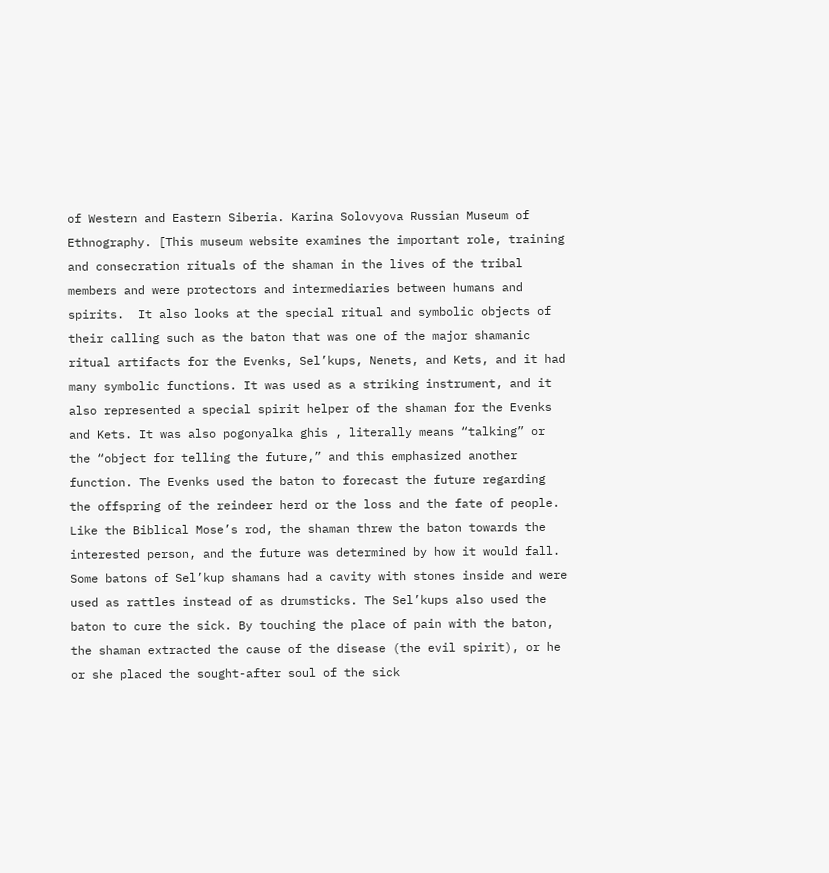of Western and Eastern Siberia. Karina Solovyova Russian Museum of Ethnography. [This museum website examines the important role, training and consecration rituals of the shaman in the lives of the tribal members and were protectors and intermediaries between humans and spirits.  It also looks at the special ritual and symbolic objects of their calling such as the baton that was one of the major shamanic ritual artifacts for the Evenks, Sel’kups, Nenets, and Kets, and it had many symbolic functions. It was used as a striking instrument, and it also represented a special spirit helper of the shaman for the Evenks and Kets. It was also pogonyalka ghis , literally means “talking” or the “object for telling the future,” and this emphasized another function. The Evenks used the baton to forecast the future regarding the offspring of the reindeer herd or the loss and the fate of people. Like the Biblical Mose’s rod, the shaman threw the baton towards the interested person, and the future was determined by how it would fall. Some batons of Sel’kup shamans had a cavity with stones inside and were used as rattles instead of as drumsticks. The Sel’kups also used the baton to cure the sick. By touching the place of pain with the baton, the shaman extracted the cause of the disease (the evil spirit), or he or she placed the sought-after soul of the sick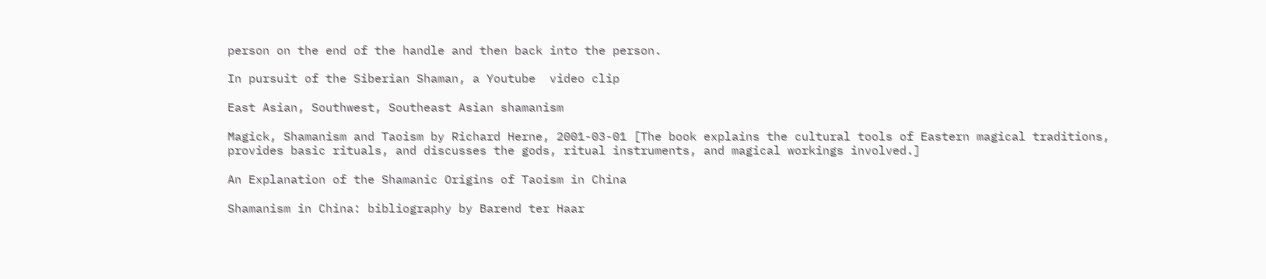person on the end of the handle and then back into the person.

In pursuit of the Siberian Shaman, a Youtube  video clip

East Asian, Southwest, Southeast Asian shamanism

Magick, Shamanism and Taoism by Richard Herne, 2001-03-01 [The book explains the cultural tools of Eastern magical traditions, provides basic rituals, and discusses the gods, ritual instruments, and magical workings involved.]

An Explanation of the Shamanic Origins of Taoism in China

Shamanism in China: bibliography by Barend ter Haar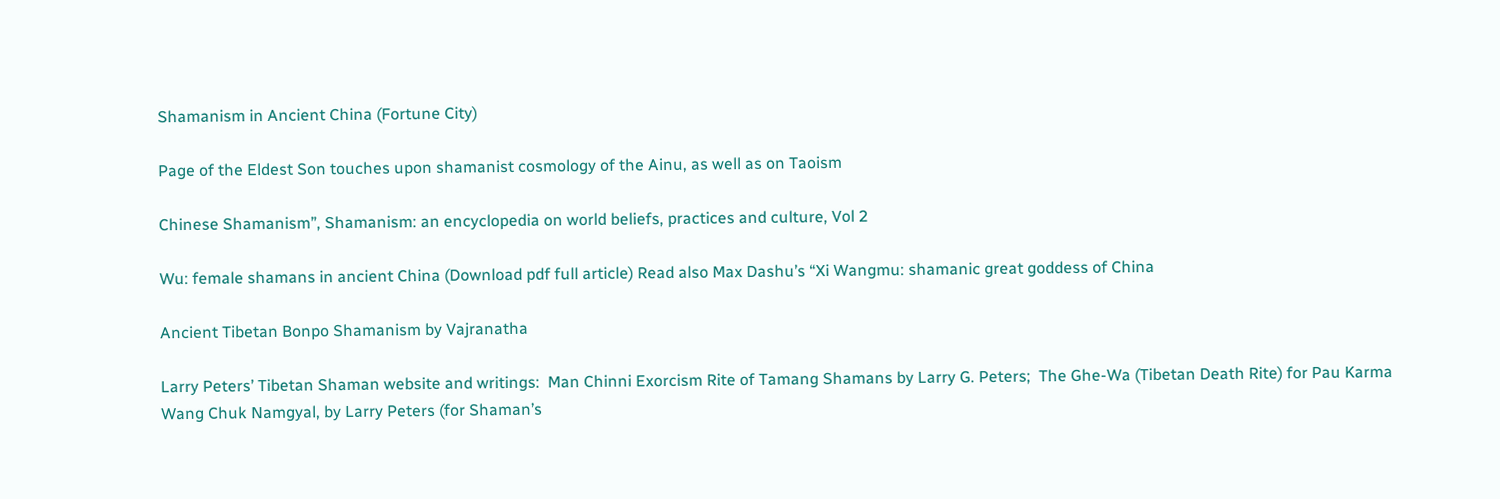Shamanism in Ancient China (Fortune City)

Page of the Eldest Son touches upon shamanist cosmology of the Ainu, as well as on Taoism

Chinese Shamanism”, Shamanism: an encyclopedia on world beliefs, practices and culture, Vol 2

Wu: female shamans in ancient China (Download pdf full article) Read also Max Dashu’s “Xi Wangmu: shamanic great goddess of China

Ancient Tibetan Bonpo Shamanism by Vajranatha

Larry Peters’ Tibetan Shaman website and writings:  Man Chinni Exorcism Rite of Tamang Shamans by Larry G. Peters;  The Ghe-Wa (Tibetan Death Rite) for Pau Karma Wang Chuk Namgyal, by Larry Peters (for Shaman’s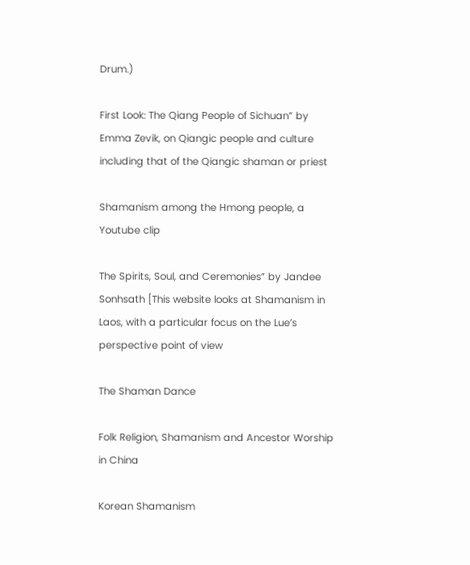Drum.)

First Look: The Qiang People of Sichuan” by Emma Zevik, on Qiangic people and culture including that of the Qiangic shaman or priest

Shamanism among the Hmong people, a Youtube clip

The Spirits, Soul, and Ceremonies” by Jandee Sonhsath [This website looks at Shamanism in Laos, with a particular focus on the Lue’s perspective point of view

The Shaman Dance

Folk Religion, Shamanism and Ancestor Worship in China

Korean Shamanism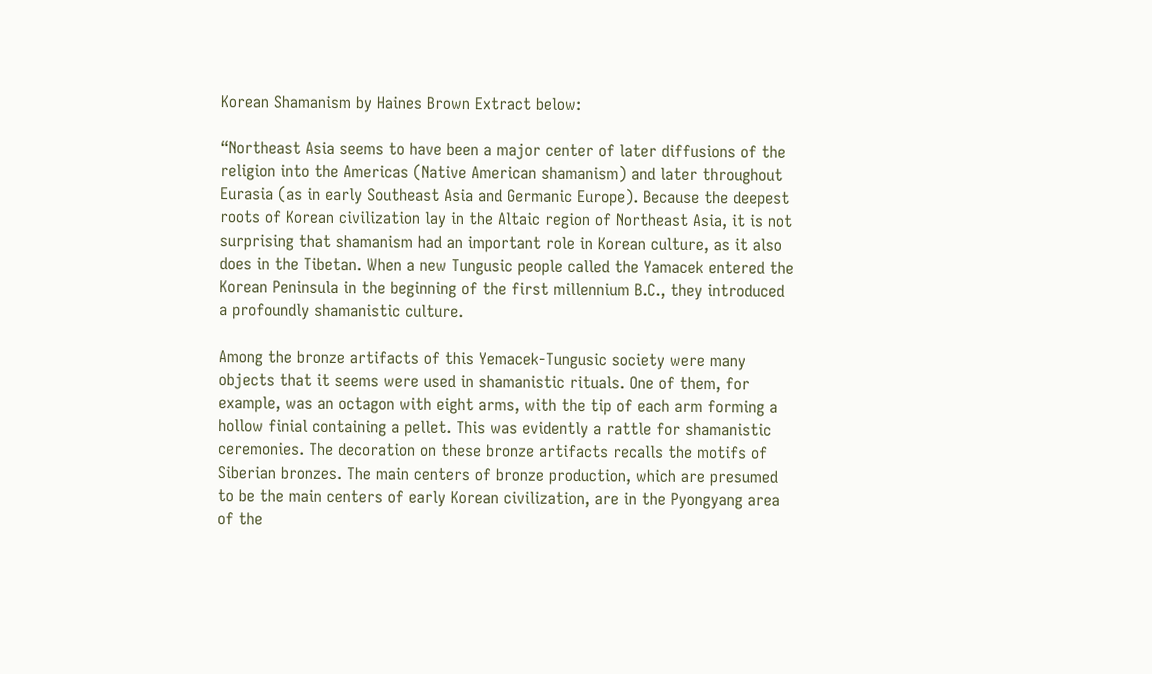Korean Shamanism by Haines Brown Extract below:

“Northeast Asia seems to have been a major center of later diffusions of the religion into the Americas (Native American shamanism) and later throughout Eurasia (as in early Southeast Asia and Germanic Europe). Because the deepest roots of Korean civilization lay in the Altaic region of Northeast Asia, it is not surprising that shamanism had an important role in Korean culture, as it also does in the Tibetan. When a new Tungusic people called the Yamacek entered the Korean Peninsula in the beginning of the first millennium B.C., they introduced a profoundly shamanistic culture.

Among the bronze artifacts of this Yemacek-Tungusic society were many objects that it seems were used in shamanistic rituals. One of them, for example, was an octagon with eight arms, with the tip of each arm forming a hollow finial containing a pellet. This was evidently a rattle for shamanistic ceremonies. The decoration on these bronze artifacts recalls the motifs of Siberian bronzes. The main centers of bronze production, which are presumed to be the main centers of early Korean civilization, are in the Pyongyang area of the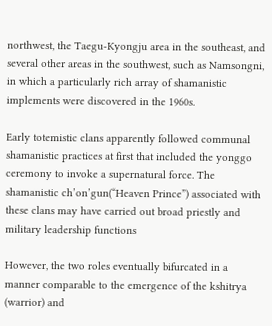northwest, the Taegu-Kyongju area in the southeast, and several other areas in the southwest, such as Namsongni, in which a particularly rich array of shamanistic implements were discovered in the 1960s.

Early totemistic clans apparently followed communal shamanistic practices at first that included the yonggo ceremony to invoke a supernatural force. The shamanistic ch’on’gun(“Heaven Prince”) associated with these clans may have carried out broad priestly and military leadership functions

However, the two roles eventually bifurcated in a manner comparable to the emergence of the kshitrya (warrior) and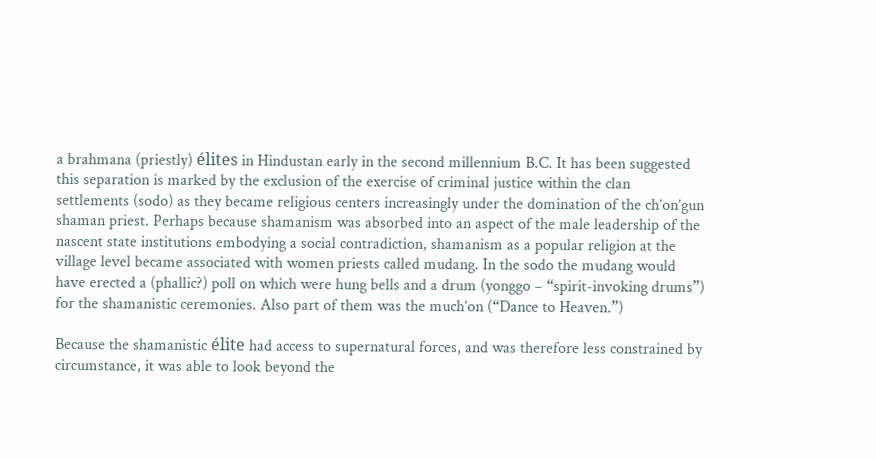a brahmana (priestly) élites in Hindustan early in the second millennium B.C. It has been suggested this separation is marked by the exclusion of the exercise of criminal justice within the clan settlements (sodo) as they became religious centers increasingly under the domination of the ch’on’gun shaman priest. Perhaps because shamanism was absorbed into an aspect of the male leadership of the nascent state institutions embodying a social contradiction, shamanism as a popular religion at the village level became associated with women priests called mudang. In the sodo the mudang would have erected a (phallic?) poll on which were hung bells and a drum (yonggo – “spirit-invoking drums”) for the shamanistic ceremonies. Also part of them was the much’on (“Dance to Heaven.”)

Because the shamanistic élite had access to supernatural forces, and was therefore less constrained by circumstance, it was able to look beyond the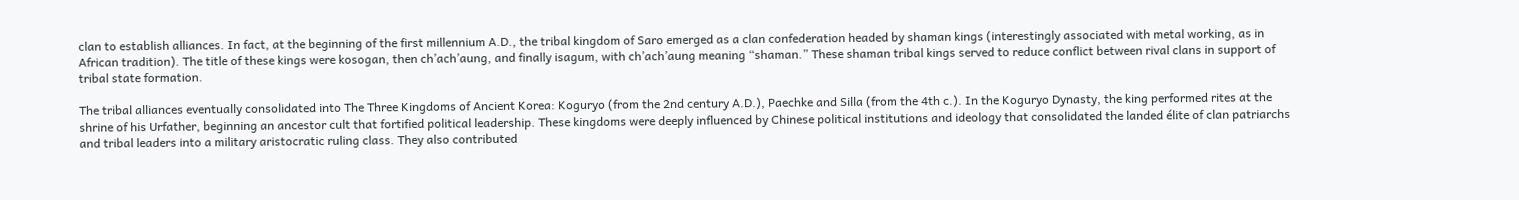clan to establish alliances. In fact, at the beginning of the first millennium A.D., the tribal kingdom of Saro emerged as a clan confederation headed by shaman kings (interestingly associated with metal working, as in African tradition). The title of these kings were kosogan, then ch’ach’aung, and finally isagum, with ch’ach’aung meaning “shaman.” These shaman tribal kings served to reduce conflict between rival clans in support of tribal state formation.

The tribal alliances eventually consolidated into The Three Kingdoms of Ancient Korea: Koguryo (from the 2nd century A.D.), Paechke and Silla (from the 4th c.). In the Koguryo Dynasty, the king performed rites at the shrine of his Urfather, beginning an ancestor cult that fortified political leadership. These kingdoms were deeply influenced by Chinese political institutions and ideology that consolidated the landed élite of clan patriarchs and tribal leaders into a military aristocratic ruling class. They also contributed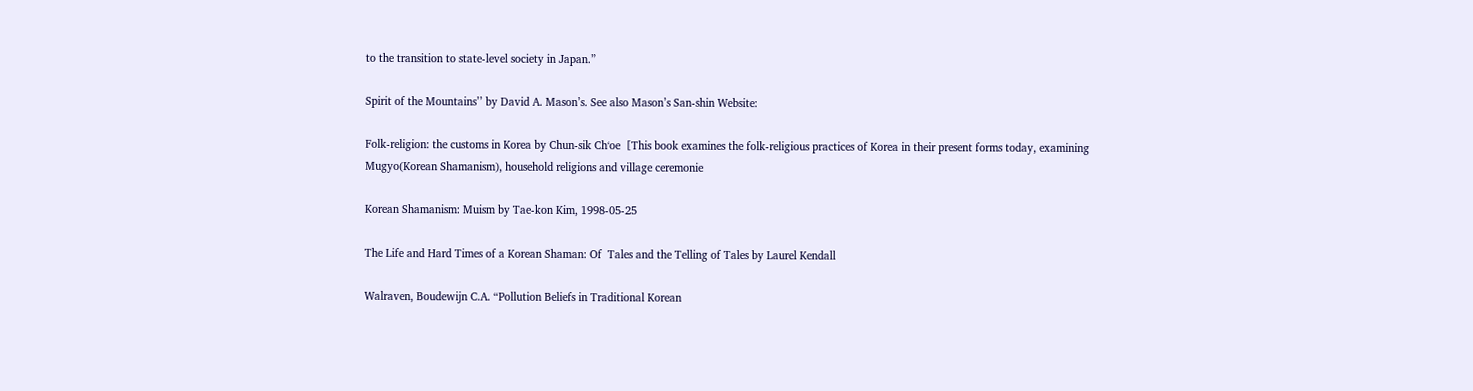to the transition to state-level society in Japan.”

Spirit of the Mountains’’ by David A. Mason’s. See also Mason’s San-shin Website:

Folk-religion: the customs in Korea by Chun-sik Chʻoe  [This book examines the folk-religious practices of Korea in their present forms today, examining Mugyo(Korean Shamanism), household religions and village ceremonie

Korean Shamanism: Muism by Tae-kon Kim, 1998-05-25

The Life and Hard Times of a Korean Shaman: Of  Tales and the Telling of Tales by Laurel Kendall

Walraven, Boudewijn C.A. “Pollution Beliefs in Traditional Korean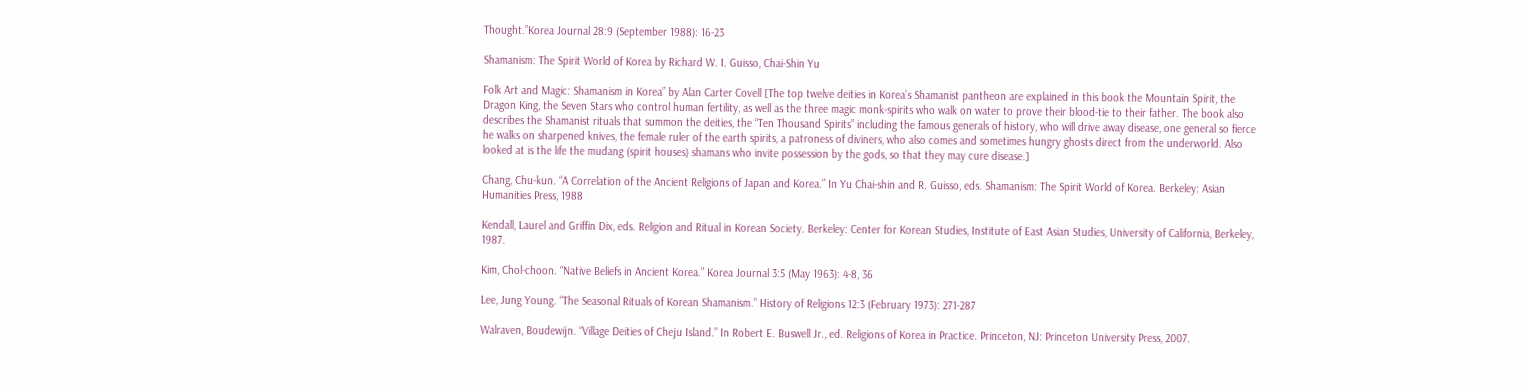Thought.”Korea Journal 28:9 (September 1988): 16-23

Shamanism: The Spirit World of Korea by Richard W. I. Guisso, Chai-Shin Yu

Folk Art and Magic: Shamanism in Korea” by Alan Carter Covell [The top twelve deities in Korea’s Shamanist pantheon are explained in this book the Mountain Spirit, the Dragon King, the Seven Stars who control human fertility, as well as the three magic monk-spirits who walk on water to prove their blood-tie to their father. The book also describes the Shamanist rituals that summon the deities, the “Ten Thousand Spirits” including the famous generals of history, who will drive away disease, one general so fierce he walks on sharpened knives, the female ruler of the earth spirits, a patroness of diviners, who also comes and sometimes hungry ghosts direct from the underworld. Also looked at is the life the mudang (spirit houses) shamans who invite possession by the gods, so that they may cure disease.]

Chang, Chu-kun. “A Correlation of the Ancient Religions of Japan and Korea.” In Yu Chai-shin and R. Guisso, eds. Shamanism: The Spirit World of Korea. Berkeley: Asian Humanities Press, 1988

Kendall, Laurel and Griffin Dix, eds. Religion and Ritual in Korean Society. Berkeley: Center for Korean Studies, Institute of East Asian Studies, University of California, Berkeley, 1987.

Kim, Chol-choon. “Native Beliefs in Ancient Korea.” Korea Journal 3:5 (May 1963): 4-8, 36

Lee, Jung Young. “The Seasonal Rituals of Korean Shamanism.” History of Religions 12:3 (February 1973): 271-287

Walraven, Boudewijn. “Village Deities of Cheju Island.” In Robert E. Buswell Jr., ed. Religions of Korea in Practice. Princeton, NJ: Princeton University Press, 2007.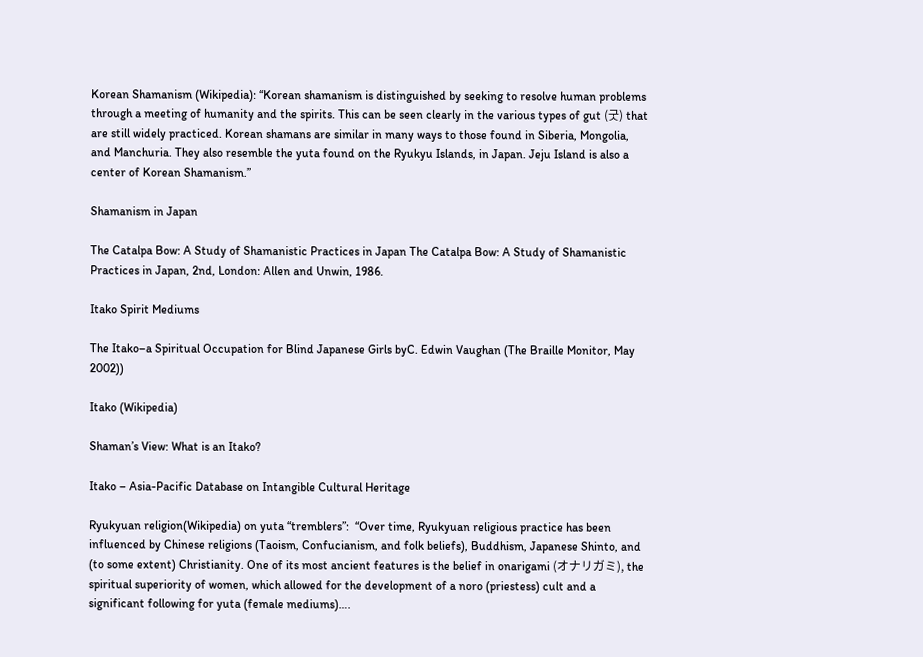Korean Shamanism (Wikipedia): “Korean shamanism is distinguished by seeking to resolve human problems through a meeting of humanity and the spirits. This can be seen clearly in the various types of gut (굿) that are still widely practiced. Korean shamans are similar in many ways to those found in Siberia, Mongolia, and Manchuria. They also resemble the yuta found on the Ryukyu Islands, in Japan. Jeju Island is also a center of Korean Shamanism.”

Shamanism in Japan

The Catalpa Bow: A Study of Shamanistic Practices in Japan The Catalpa Bow: A Study of Shamanistic Practices in Japan, 2nd, London: Allen and Unwin, 1986.

Itako Spirit Mediums

The Itako–a Spiritual Occupation for Blind Japanese Girls byC. Edwin Vaughan (The Braille Monitor, May 2002))

Itako (Wikipedia)

Shaman’s View: What is an Itako?

Itako – Asia-Pacific Database on Intangible Cultural Heritage

Ryukyuan religion(Wikipedia) on yuta “tremblers”:  “Over time, Ryukyuan religious practice has been influenced by Chinese religions (Taoism, Confucianism, and folk beliefs), Buddhism, Japanese Shinto, and (to some extent) Christianity. One of its most ancient features is the belief in onarigami (オナリガミ), the spiritual superiority of women, which allowed for the development of a noro (priestess) cult and a significant following for yuta (female mediums)….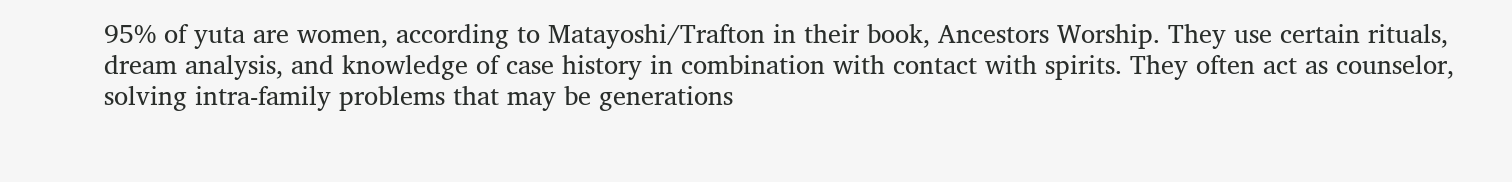95% of yuta are women, according to Matayoshi/Trafton in their book, Ancestors Worship. They use certain rituals, dream analysis, and knowledge of case history in combination with contact with spirits. They often act as counselor, solving intra-family problems that may be generations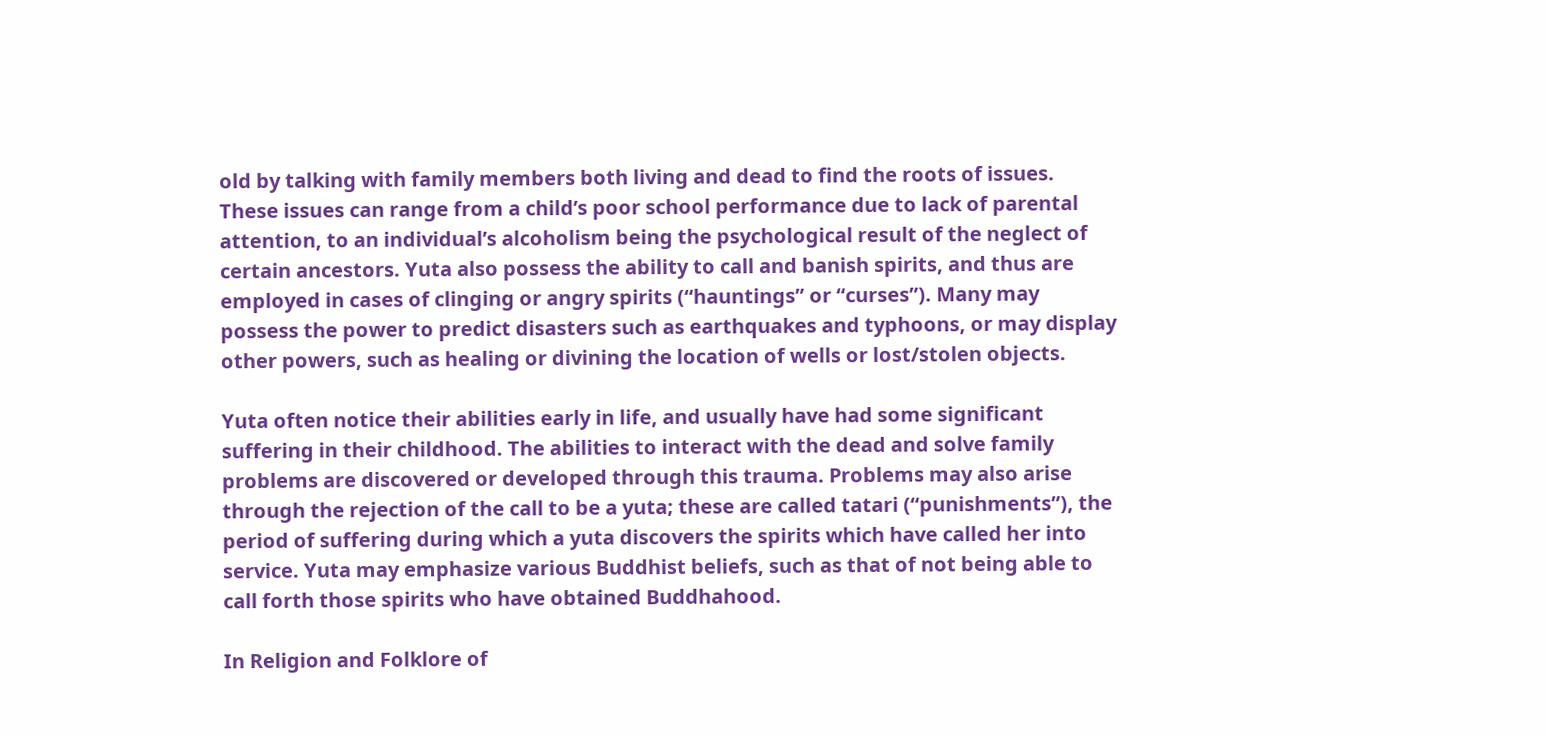old by talking with family members both living and dead to find the roots of issues. These issues can range from a child’s poor school performance due to lack of parental attention, to an individual’s alcoholism being the psychological result of the neglect of certain ancestors. Yuta also possess the ability to call and banish spirits, and thus are employed in cases of clinging or angry spirits (“hauntings” or “curses”). Many may possess the power to predict disasters such as earthquakes and typhoons, or may display other powers, such as healing or divining the location of wells or lost/stolen objects.

Yuta often notice their abilities early in life, and usually have had some significant suffering in their childhood. The abilities to interact with the dead and solve family problems are discovered or developed through this trauma. Problems may also arise through the rejection of the call to be a yuta; these are called tatari (“punishments”), the period of suffering during which a yuta discovers the spirits which have called her into service. Yuta may emphasize various Buddhist beliefs, such as that of not being able to call forth those spirits who have obtained Buddhahood.

In Religion and Folklore of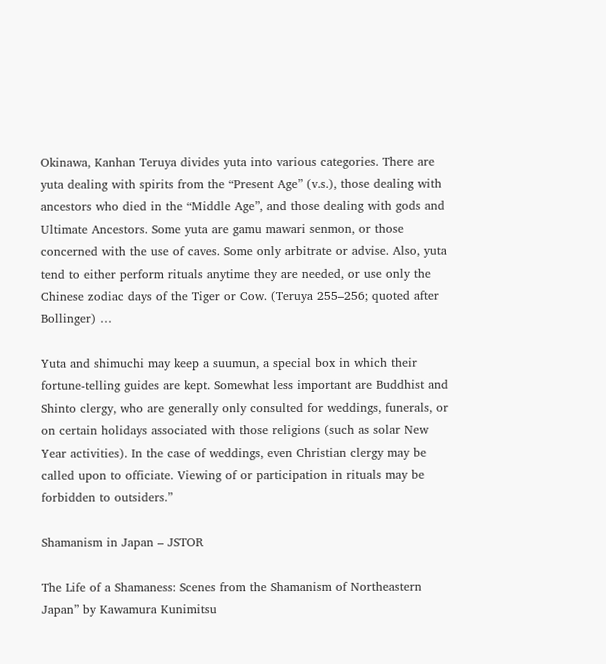Okinawa, Kanhan Teruya divides yuta into various categories. There are yuta dealing with spirits from the “Present Age” (v.s.), those dealing with ancestors who died in the “Middle Age”, and those dealing with gods and Ultimate Ancestors. Some yuta are gamu mawari senmon, or those concerned with the use of caves. Some only arbitrate or advise. Also, yuta tend to either perform rituals anytime they are needed, or use only the Chinese zodiac days of the Tiger or Cow. (Teruya 255–256; quoted after Bollinger) …

Yuta and shimuchi may keep a suumun, a special box in which their fortune-telling guides are kept. Somewhat less important are Buddhist and Shinto clergy, who are generally only consulted for weddings, funerals, or on certain holidays associated with those religions (such as solar New Year activities). In the case of weddings, even Christian clergy may be called upon to officiate. Viewing of or participation in rituals may be forbidden to outsiders.”

Shamanism in Japan – JSTOR

The Life of a Shamaness: Scenes from the Shamanism of Northeastern Japan” by Kawamura Kunimitsu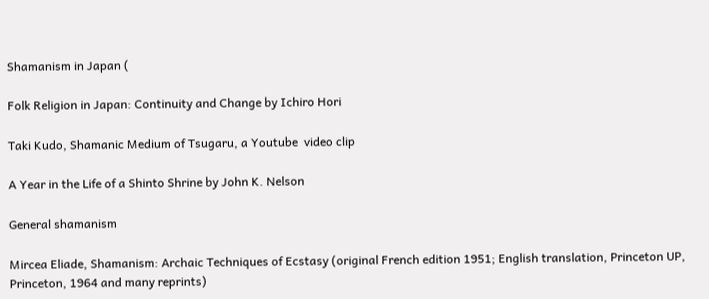Shamanism in Japan (

Folk Religion in Japan: Continuity and Change by Ichiro Hori

Taki Kudo, Shamanic Medium of Tsugaru, a Youtube  video clip

A Year in the Life of a Shinto Shrine by John K. Nelson

General shamanism

Mircea Eliade, Shamanism: Archaic Techniques of Ecstasy (original French edition 1951; English translation, Princeton UP, Princeton, 1964 and many reprints)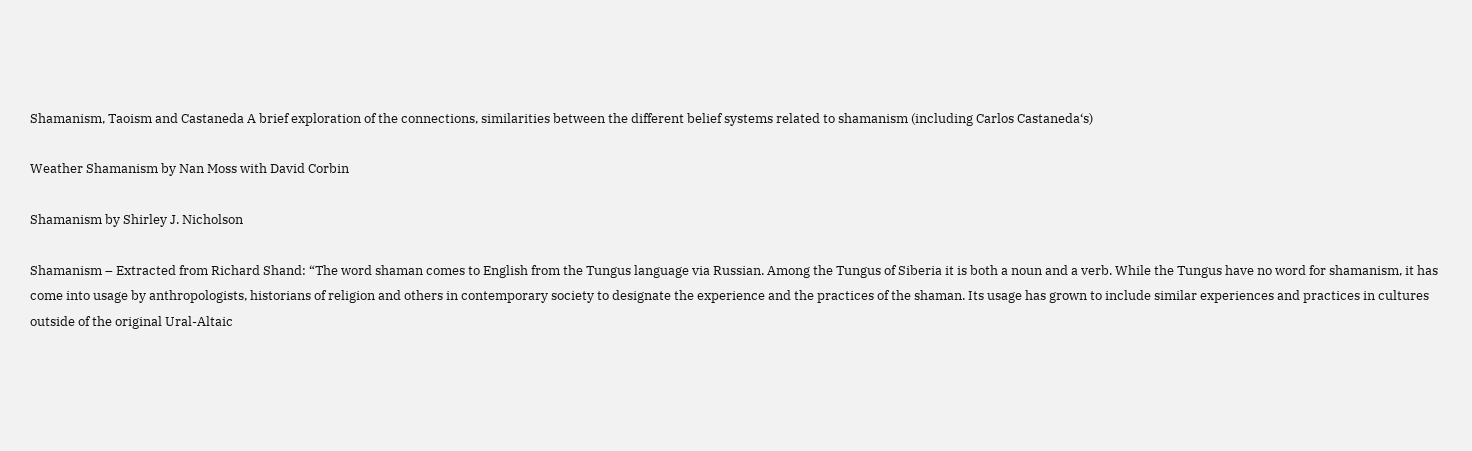Shamanism, Taoism and Castaneda A brief exploration of the connections, similarities between the different belief systems related to shamanism (including Carlos Castaneda‘s)

Weather Shamanism by Nan Moss with David Corbin

Shamanism by Shirley J. Nicholson

Shamanism – Extracted from Richard Shand: “The word shaman comes to English from the Tungus language via Russian. Among the Tungus of Siberia it is both a noun and a verb. While the Tungus have no word for shamanism, it has come into usage by anthropologists, historians of religion and others in contemporary society to designate the experience and the practices of the shaman. Its usage has grown to include similar experiences and practices in cultures outside of the original Ural-Altaic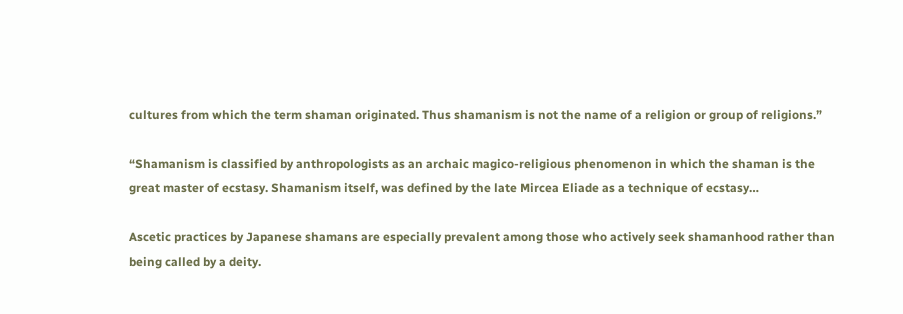cultures from which the term shaman originated. Thus shamanism is not the name of a religion or group of religions.”

“Shamanism is classified by anthropologists as an archaic magico-religious phenomenon in which the shaman is the great master of ecstasy. Shamanism itself, was defined by the late Mircea Eliade as a technique of ecstasy…

Ascetic practices by Japanese shamans are especially prevalent among those who actively seek shamanhood rather than being called by a deity.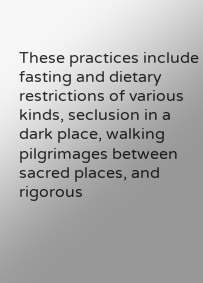These practices include fasting and dietary restrictions of various kinds, seclusion in a dark place, walking pilgrimages between sacred places, and rigorous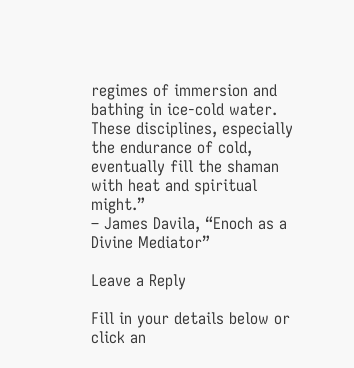regimes of immersion and bathing in ice-cold water. These disciplines, especially the endurance of cold, eventually fill the shaman with heat and spiritual might.”
– James Davila, “Enoch as a Divine Mediator”

Leave a Reply

Fill in your details below or click an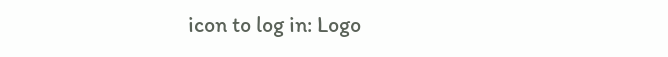icon to log in: Logo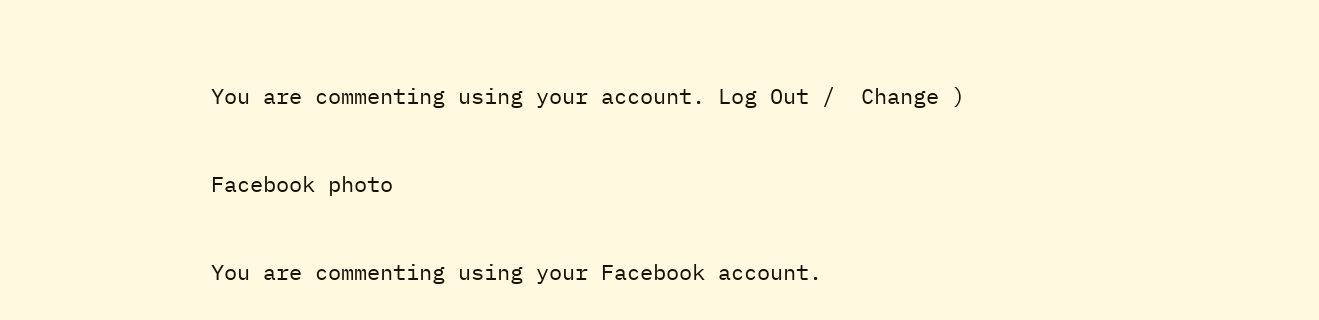You are commenting using your account. Log Out /  Change )

Facebook photo

You are commenting using your Facebook account.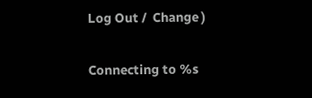Log Out /  Change )

Connecting to %s